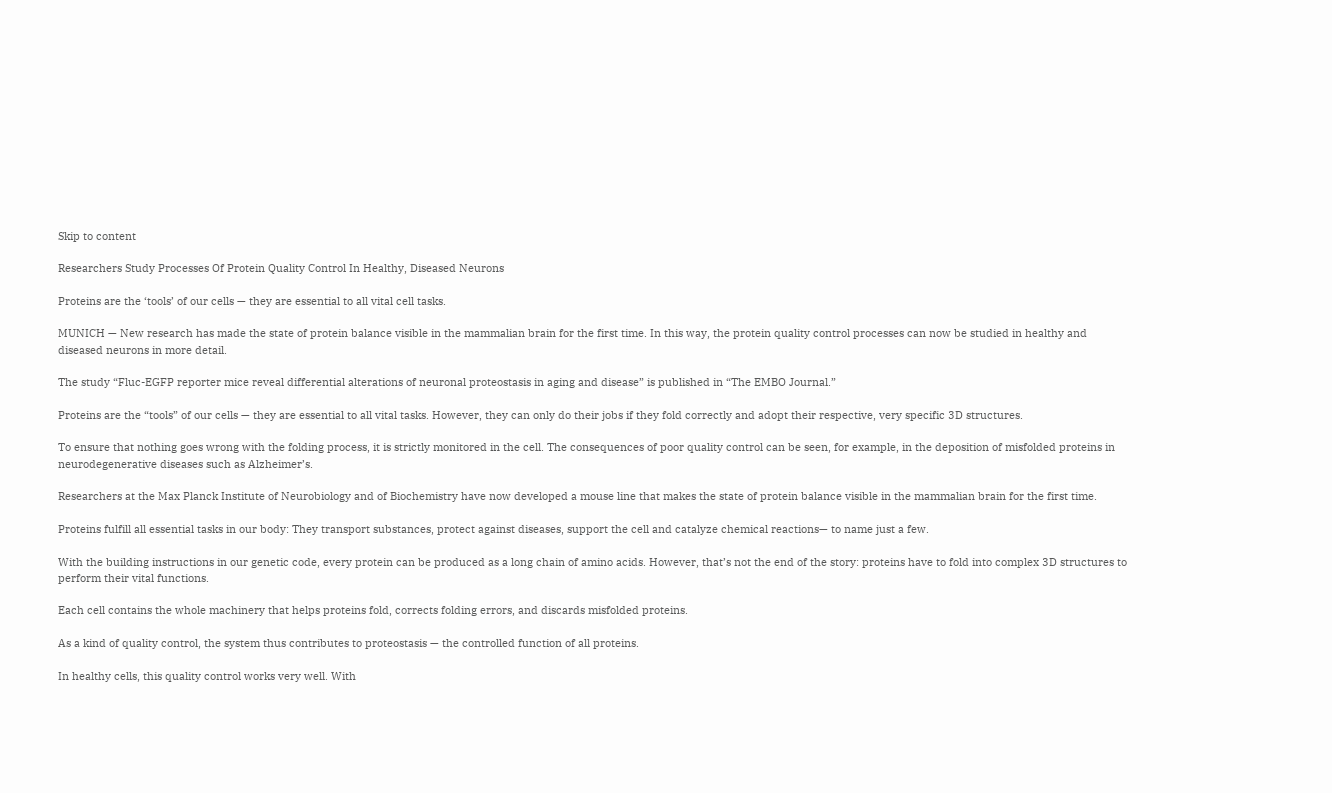Skip to content

Researchers Study Processes Of Protein Quality Control In Healthy, Diseased Neurons

Proteins are the ‘tools’ of our cells — they are essential to all vital cell tasks.

MUNICH — New research has made the state of protein balance visible in the mammalian brain for the first time. In this way, the protein quality control processes can now be studied in healthy and diseased neurons in more detail.

The study “Fluc-EGFP reporter mice reveal differential alterations of neuronal proteostasis in aging and disease” is published in “The EMBO Journal.”

Proteins are the “tools” of our cells — they are essential to all vital tasks. However, they can only do their jobs if they fold correctly and adopt their respective, very specific 3D structures.

To ensure that nothing goes wrong with the folding process, it is strictly monitored in the cell. The consequences of poor quality control can be seen, for example, in the deposition of misfolded proteins in neurodegenerative diseases such as Alzheimer’s.

Researchers at the Max Planck Institute of Neurobiology and of Biochemistry have now developed a mouse line that makes the state of protein balance visible in the mammalian brain for the first time.

Proteins fulfill all essential tasks in our body: They transport substances, protect against diseases, support the cell and catalyze chemical reactions— to name just a few.

With the building instructions in our genetic code, every protein can be produced as a long chain of amino acids. However, that’s not the end of the story: proteins have to fold into complex 3D structures to perform their vital functions.

Each cell contains the whole machinery that helps proteins fold, corrects folding errors, and discards misfolded proteins.

As a kind of quality control, the system thus contributes to proteostasis — the controlled function of all proteins.

In healthy cells, this quality control works very well. With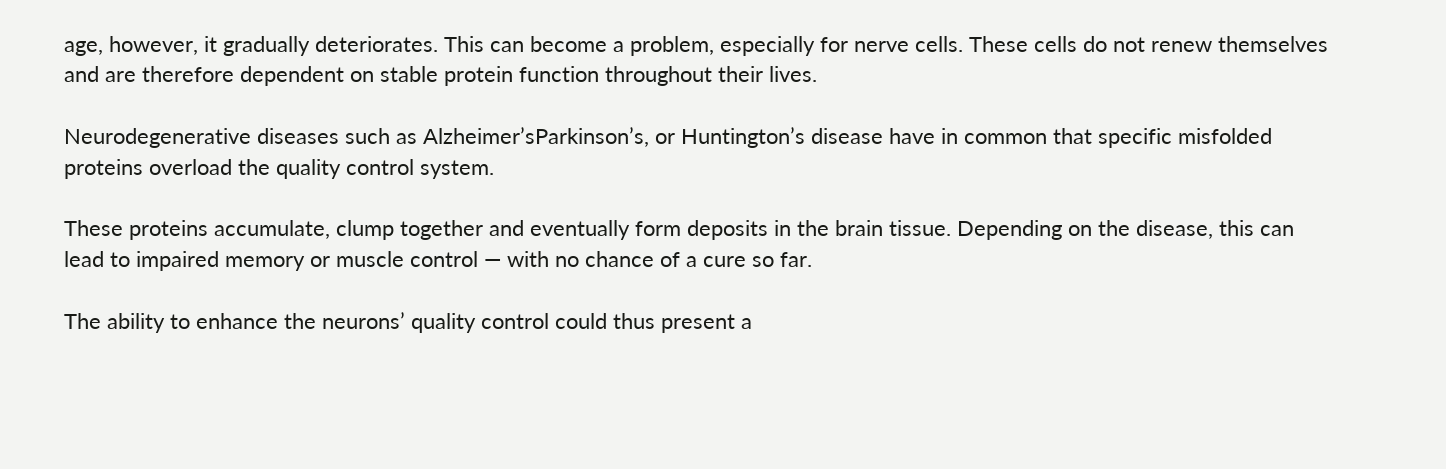age, however, it gradually deteriorates. This can become a problem, especially for nerve cells. These cells do not renew themselves and are therefore dependent on stable protein function throughout their lives.

Neurodegenerative diseases such as Alzheimer’sParkinson’s, or Huntington’s disease have in common that specific misfolded proteins overload the quality control system.

These proteins accumulate, clump together and eventually form deposits in the brain tissue. Depending on the disease, this can lead to impaired memory or muscle control — with no chance of a cure so far.

The ability to enhance the neurons’ quality control could thus present a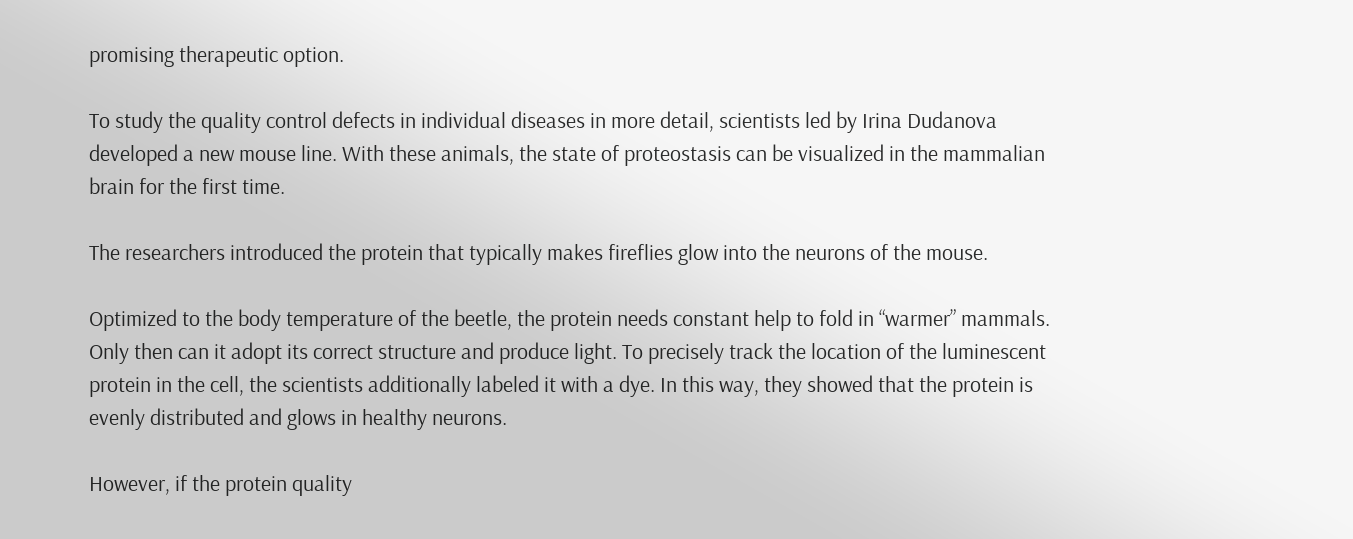promising therapeutic option.

To study the quality control defects in individual diseases in more detail, scientists led by Irina Dudanova developed a new mouse line. With these animals, the state of proteostasis can be visualized in the mammalian brain for the first time.

The researchers introduced the protein that typically makes fireflies glow into the neurons of the mouse.

Optimized to the body temperature of the beetle, the protein needs constant help to fold in “warmer” mammals. Only then can it adopt its correct structure and produce light. To precisely track the location of the luminescent protein in the cell, the scientists additionally labeled it with a dye. In this way, they showed that the protein is evenly distributed and glows in healthy neurons.

However, if the protein quality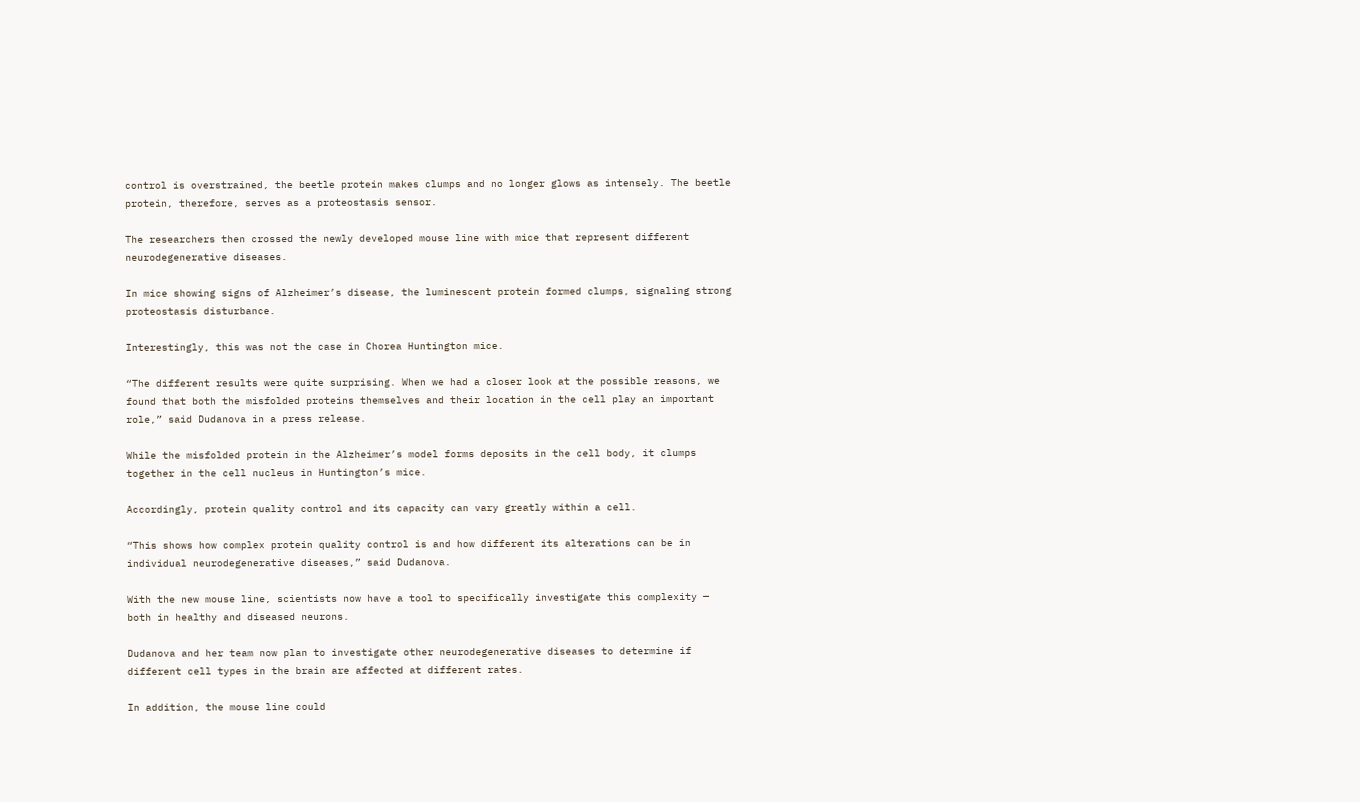control is overstrained, the beetle protein makes clumps and no longer glows as intensely. The beetle protein, therefore, serves as a proteostasis sensor.

The researchers then crossed the newly developed mouse line with mice that represent different neurodegenerative diseases.

In mice showing signs of Alzheimer’s disease, the luminescent protein formed clumps, signaling strong proteostasis disturbance.

Interestingly, this was not the case in Chorea Huntington mice.

“The different results were quite surprising. When we had a closer look at the possible reasons, we found that both the misfolded proteins themselves and their location in the cell play an important role,” said Dudanova in a press release.

While the misfolded protein in the Alzheimer’s model forms deposits in the cell body, it clumps together in the cell nucleus in Huntington’s mice.

Accordingly, protein quality control and its capacity can vary greatly within a cell.

“This shows how complex protein quality control is and how different its alterations can be in individual neurodegenerative diseases,” said Dudanova.

With the new mouse line, scientists now have a tool to specifically investigate this complexity — both in healthy and diseased neurons.

Dudanova and her team now plan to investigate other neurodegenerative diseases to determine if different cell types in the brain are affected at different rates.

In addition, the mouse line could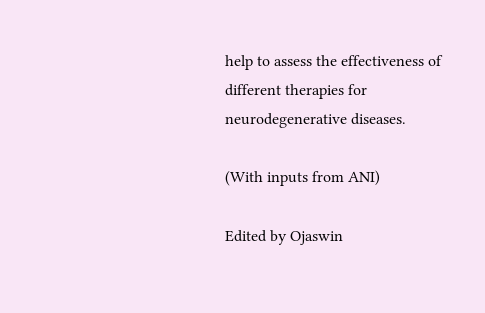help to assess the effectiveness of different therapies for neurodegenerative diseases.

(With inputs from ANI)

Edited by Ojaswin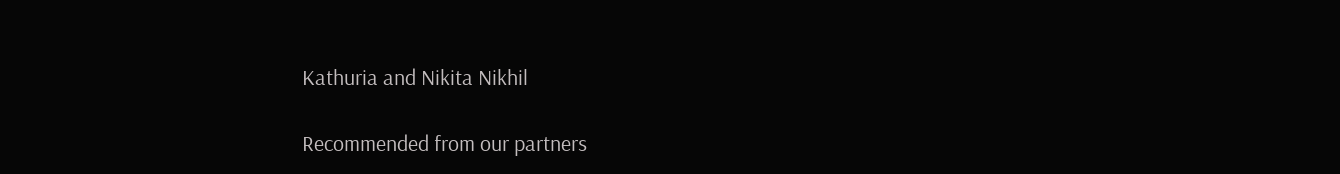Kathuria and Nikita Nikhil

Recommended from our partners